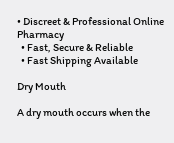• Discreet & Professional Online Pharmacy
  • Fast, Secure & Reliable
  • Fast Shipping Available

Dry Mouth

A dry mouth occurs when the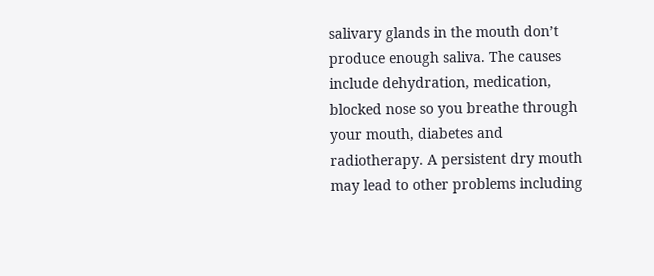salivary glands in the mouth don’t produce enough saliva. The causes include dehydration, medication, blocked nose so you breathe through your mouth, diabetes and radiotherapy. A persistent dry mouth may lead to other problems including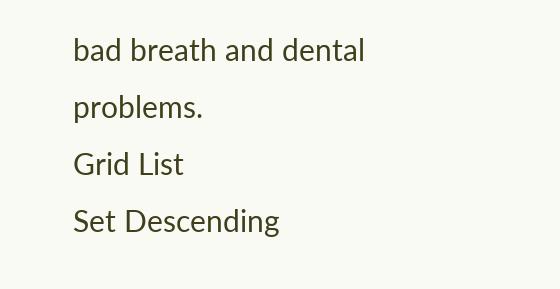bad breath and dental problems.
Grid List
Set Descending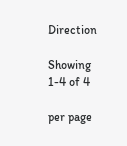Direction

Showing 1-4 of 4

per page